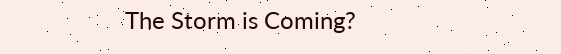The Storm is Coming?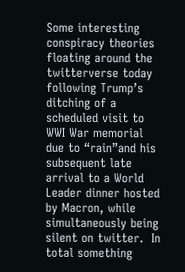Some interesting conspiracy theories floating around the twitterverse today following Trump’s ditching of a scheduled visit to WWI War memorial due to “rain”and his subsequent late arrival to a World Leader dinner hosted by Macron, while simultaneously being silent on twitter.  In total something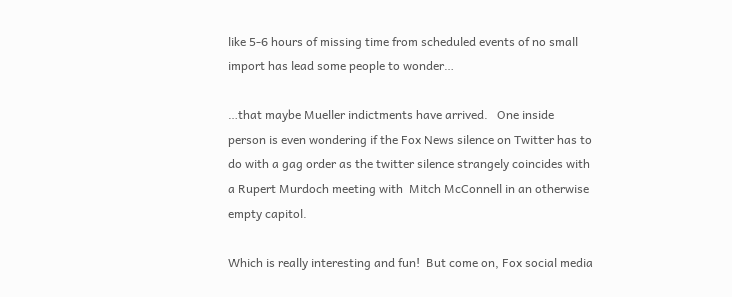like 5-6 hours of missing time from scheduled events of no small import has lead some people to wonder…

…that maybe Mueller indictments have arrived.   One inside person is even wondering if the Fox News silence on Twitter has to do with a gag order as the twitter silence strangely coincides with a Rupert Murdoch meeting with  Mitch McConnell in an otherwise empty capitol.

Which is really interesting and fun!  But come on, Fox social media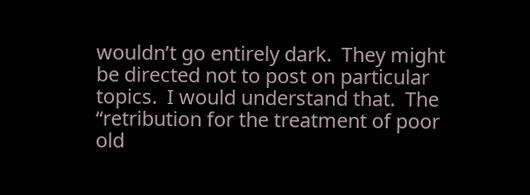wouldn’t go entirely dark.  They might be directed not to post on particular topics.  I would understand that.  The “retribution for the treatment of poor old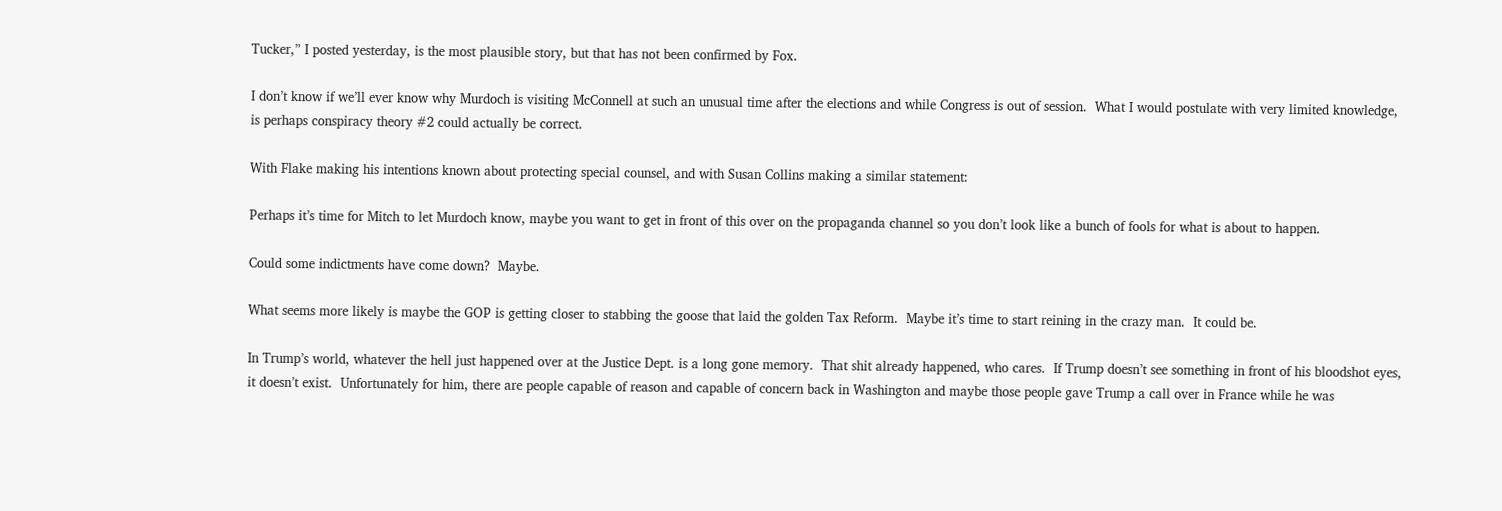Tucker,” I posted yesterday, is the most plausible story, but that has not been confirmed by Fox.

I don’t know if we’ll ever know why Murdoch is visiting McConnell at such an unusual time after the elections and while Congress is out of session.  What I would postulate with very limited knowledge, is perhaps conspiracy theory #2 could actually be correct.

With Flake making his intentions known about protecting special counsel, and with Susan Collins making a similar statement:

Perhaps it’s time for Mitch to let Murdoch know, maybe you want to get in front of this over on the propaganda channel so you don’t look like a bunch of fools for what is about to happen.

Could some indictments have come down?  Maybe.

What seems more likely is maybe the GOP is getting closer to stabbing the goose that laid the golden Tax Reform.  Maybe it’s time to start reining in the crazy man.  It could be.

In Trump’s world, whatever the hell just happened over at the Justice Dept. is a long gone memory.  That shit already happened, who cares.  If Trump doesn’t see something in front of his bloodshot eyes, it doesn’t exist.  Unfortunately for him, there are people capable of reason and capable of concern back in Washington and maybe those people gave Trump a call over in France while he was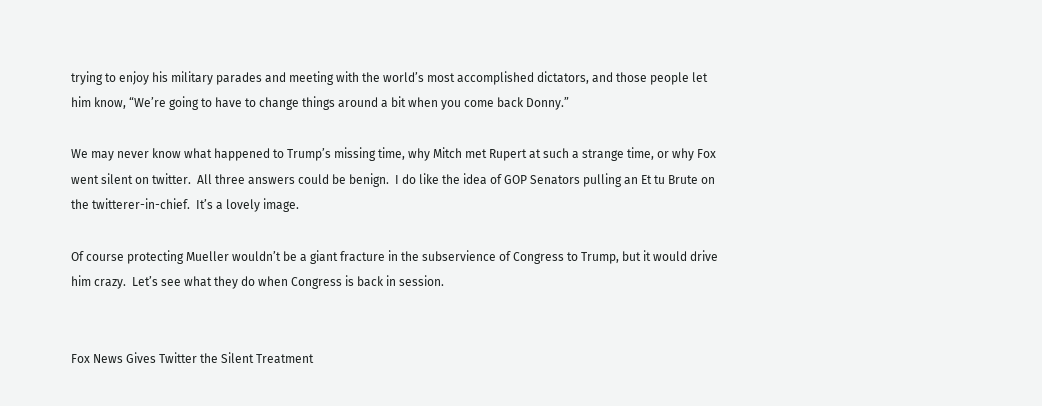trying to enjoy his military parades and meeting with the world’s most accomplished dictators, and those people let him know, “We’re going to have to change things around a bit when you come back Donny.”

We may never know what happened to Trump’s missing time, why Mitch met Rupert at such a strange time, or why Fox went silent on twitter.  All three answers could be benign.  I do like the idea of GOP Senators pulling an Et tu Brute on the twitterer-in-chief.  It’s a lovely image.

Of course protecting Mueller wouldn’t be a giant fracture in the subservience of Congress to Trump, but it would drive him crazy.  Let’s see what they do when Congress is back in session.


Fox News Gives Twitter the Silent Treatment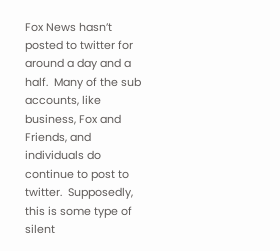Fox News hasn’t posted to twitter for around a day and a half.  Many of the sub accounts, like business, Fox and Friends, and individuals do continue to post to twitter.  Supposedly, this is some type of silent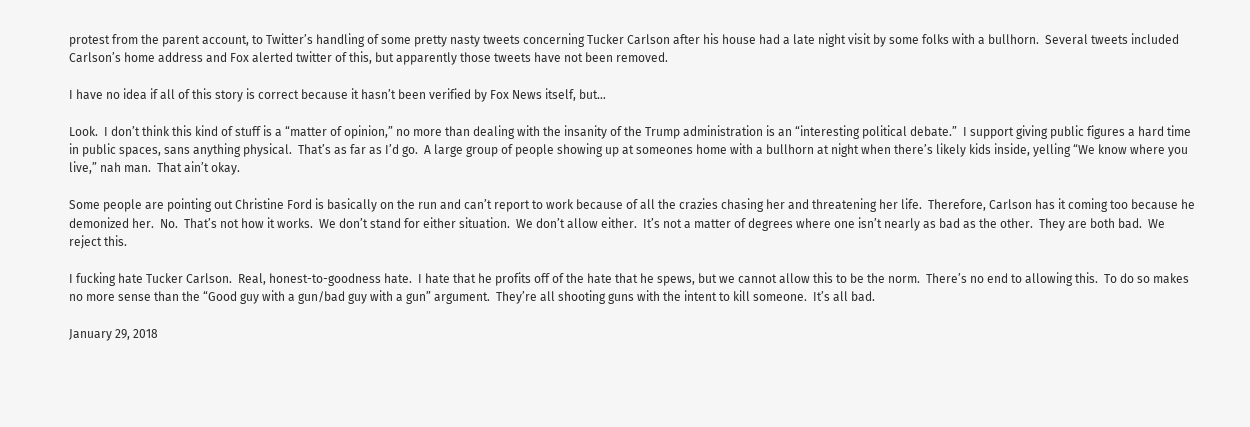protest from the parent account, to Twitter’s handling of some pretty nasty tweets concerning Tucker Carlson after his house had a late night visit by some folks with a bullhorn.  Several tweets included Carlson’s home address and Fox alerted twitter of this, but apparently those tweets have not been removed.

I have no idea if all of this story is correct because it hasn’t been verified by Fox News itself, but…

Look.  I don’t think this kind of stuff is a “matter of opinion,” no more than dealing with the insanity of the Trump administration is an “interesting political debate.”  I support giving public figures a hard time in public spaces, sans anything physical.  That’s as far as I’d go.  A large group of people showing up at someones home with a bullhorn at night when there’s likely kids inside, yelling “We know where you live,” nah man.  That ain’t okay.

Some people are pointing out Christine Ford is basically on the run and can’t report to work because of all the crazies chasing her and threatening her life.  Therefore, Carlson has it coming too because he demonized her.  No.  That’s not how it works.  We don’t stand for either situation.  We don’t allow either.  It’s not a matter of degrees where one isn’t nearly as bad as the other.  They are both bad.  We reject this.

I fucking hate Tucker Carlson.  Real, honest-to-goodness hate.  I hate that he profits off of the hate that he spews, but we cannot allow this to be the norm.  There’s no end to allowing this.  To do so makes no more sense than the “Good guy with a gun/bad guy with a gun” argument.  They’re all shooting guns with the intent to kill someone.  It’s all bad.

January 29, 2018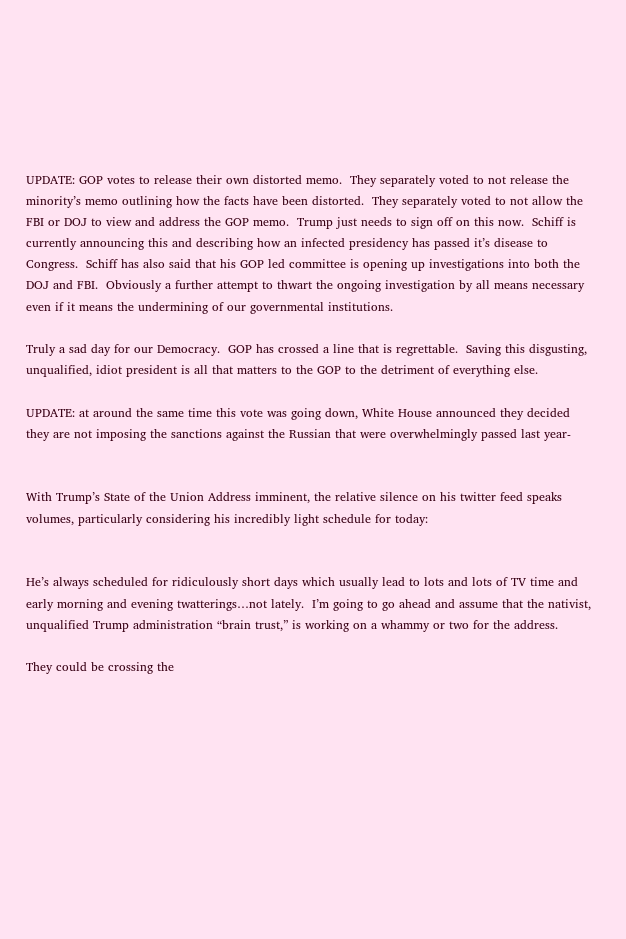UPDATE: GOP votes to release their own distorted memo.  They separately voted to not release the minority’s memo outlining how the facts have been distorted.  They separately voted to not allow the FBI or DOJ to view and address the GOP memo.  Trump just needs to sign off on this now.  Schiff is currently announcing this and describing how an infected presidency has passed it’s disease to Congress.  Schiff has also said that his GOP led committee is opening up investigations into both the DOJ and FBI.  Obviously a further attempt to thwart the ongoing investigation by all means necessary even if it means the undermining of our governmental institutions.

Truly a sad day for our Democracy.  GOP has crossed a line that is regrettable.  Saving this disgusting, unqualified, idiot president is all that matters to the GOP to the detriment of everything else.

UPDATE: at around the same time this vote was going down, White House announced they decided they are not imposing the sanctions against the Russian that were overwhelmingly passed last year-


With Trump’s State of the Union Address imminent, the relative silence on his twitter feed speaks volumes, particularly considering his incredibly light schedule for today:


He’s always scheduled for ridiculously short days which usually lead to lots and lots of TV time and early morning and evening twatterings…not lately.  I’m going to go ahead and assume that the nativist, unqualified Trump administration “brain trust,” is working on a whammy or two for the address.

They could be crossing the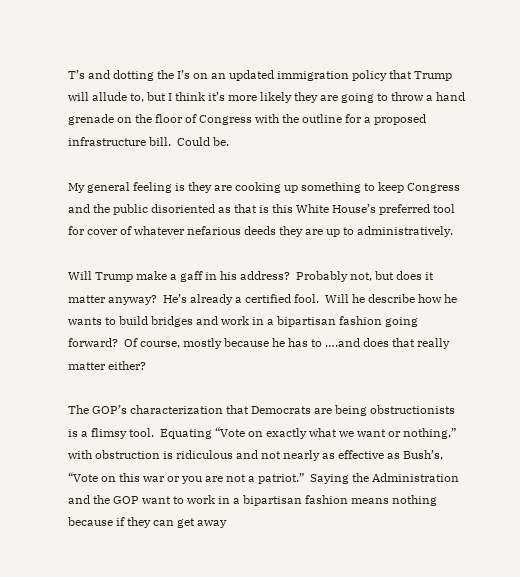T’s and dotting the I’s on an updated immigration policy that Trump will allude to, but I think it’s more likely they are going to throw a hand grenade on the floor of Congress with the outline for a proposed infrastructure bill.  Could be.

My general feeling is they are cooking up something to keep Congress and the public disoriented as that is this White House’s preferred tool for cover of whatever nefarious deeds they are up to administratively.

Will Trump make a gaff in his address?  Probably not, but does it matter anyway?  He’s already a certified fool.  Will he describe how he wants to build bridges and work in a bipartisan fashion going forward?  Of course, mostly because he has to ….and does that really matter either?

The GOP’s characterization that Democrats are being obstructionists is a flimsy tool.  Equating “Vote on exactly what we want or nothing,” with obstruction is ridiculous and not nearly as effective as Bush’s, “Vote on this war or you are not a patriot.”  Saying the Administration and the GOP want to work in a bipartisan fashion means nothing because if they can get away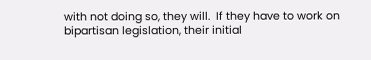with not doing so, they will.  If they have to work on bipartisan legislation, their initial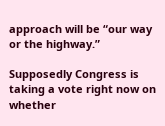approach will be “our way or the highway.”

Supposedly Congress is taking a vote right now on whether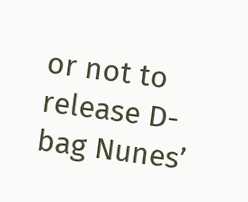or not to release D-bag Nunes’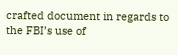crafted document in regards to the FBI’s use of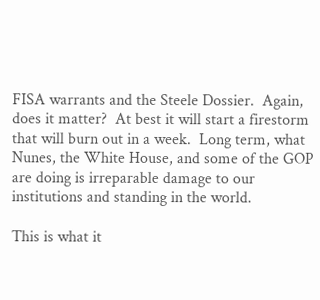FISA warrants and the Steele Dossier.  Again, does it matter?  At best it will start a firestorm that will burn out in a week.  Long term, what Nunes, the White House, and some of the GOP are doing is irreparable damage to our institutions and standing in the world.

This is what it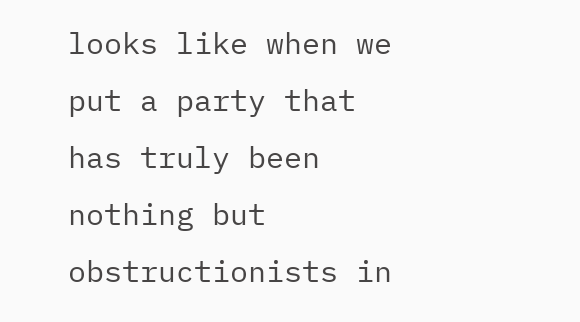looks like when we put a party that has truly been nothing but obstructionists in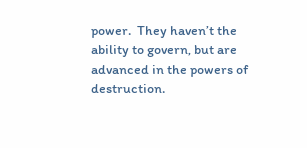power.  They haven’t the ability to govern, but are advanced in the powers of destruction.